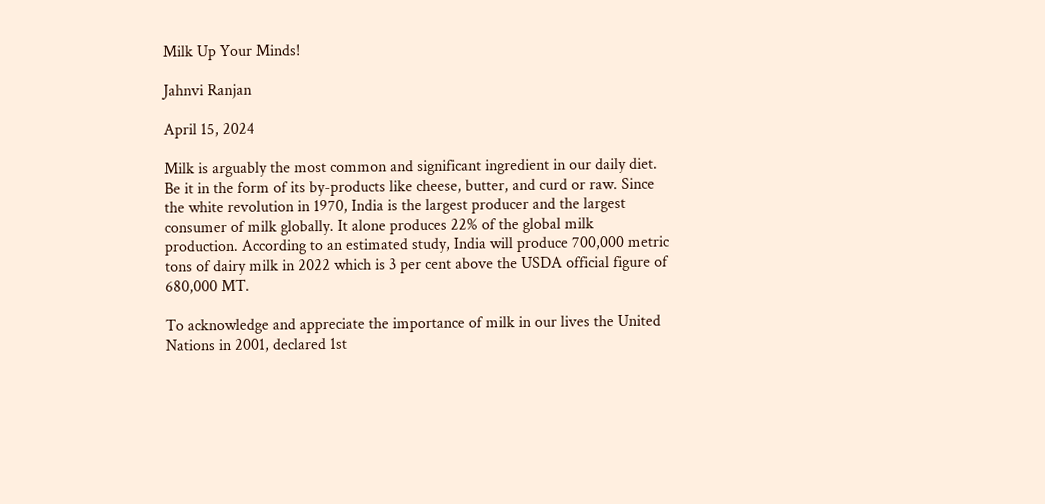Milk Up Your Minds!

Jahnvi Ranjan

April 15, 2024

Milk is arguably the most common and significant ingredient in our daily diet. Be it in the form of its by-products like cheese, butter, and curd or raw. Since the white revolution in 1970, India is the largest producer and the largest consumer of milk globally. It alone produces 22% of the global milk production. According to an estimated study, India will produce 700,000 metric tons of dairy milk in 2022 which is 3 per cent above the USDA official figure of 680,000 MT.

To acknowledge and appreciate the importance of milk in our lives the United Nations in 2001, declared 1st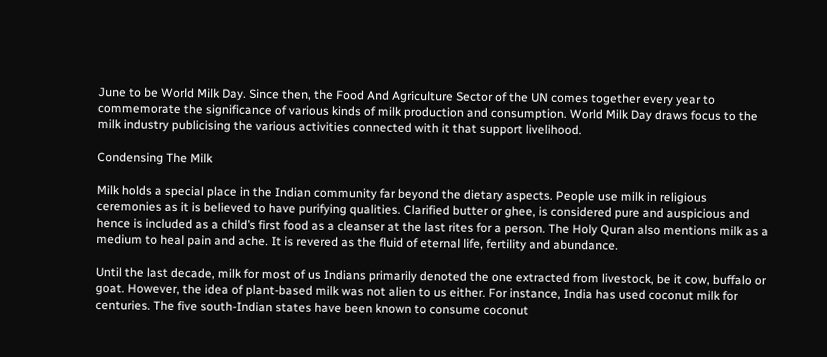June to be World Milk Day. Since then, the Food And Agriculture Sector of the UN comes together every year to commemorate the significance of various kinds of milk production and consumption. World Milk Day draws focus to the milk industry publicising the various activities connected with it that support livelihood.

Condensing The Milk

Milk holds a special place in the Indian community far beyond the dietary aspects. People use milk in religious ceremonies as it is believed to have purifying qualities. Clarified butter or ghee, is considered pure and auspicious and hence is included as a child’s first food as a cleanser at the last rites for a person. The Holy Quran also mentions milk as a medium to heal pain and ache. It is revered as the fluid of eternal life, fertility and abundance.

Until the last decade, milk for most of us Indians primarily denoted the one extracted from livestock, be it cow, buffalo or goat. However, the idea of plant-based milk was not alien to us either. For instance, India has used coconut milk for centuries. The five south-Indian states have been known to consume coconut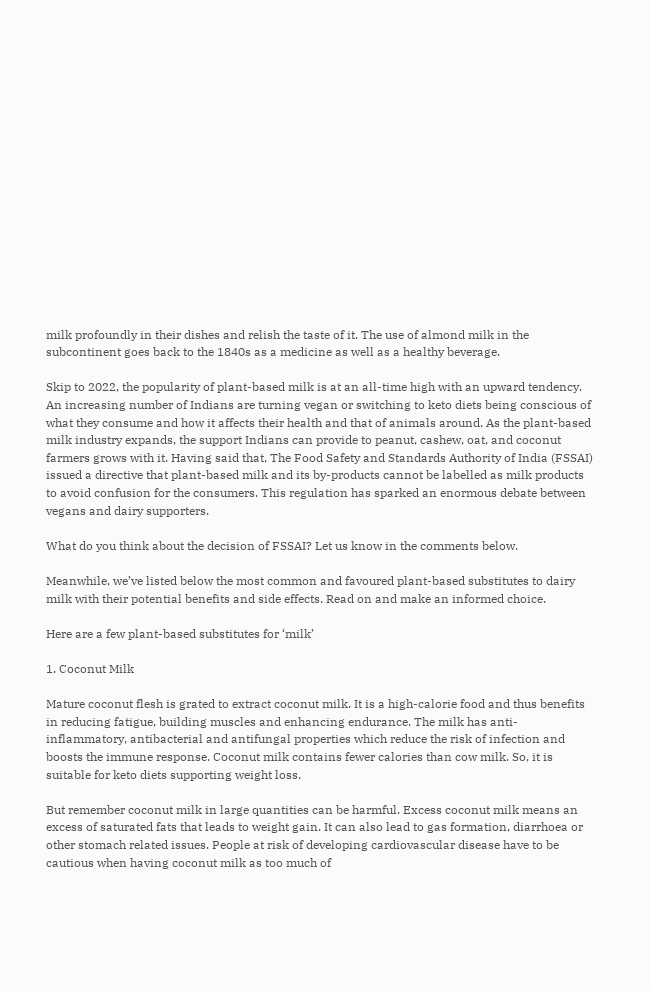milk profoundly in their dishes and relish the taste of it. The use of almond milk in the subcontinent goes back to the 1840s as a medicine as well as a healthy beverage.

Skip to 2022, the popularity of plant-based milk is at an all-time high with an upward tendency. An increasing number of Indians are turning vegan or switching to keto diets being conscious of what they consume and how it affects their health and that of animals around. As the plant-based milk industry expands, the support Indians can provide to peanut, cashew, oat, and coconut farmers grows with it. Having said that, The Food Safety and Standards Authority of India (FSSAI) issued a directive that plant-based milk and its by-products cannot be labelled as milk products to avoid confusion for the consumers. This regulation has sparked an enormous debate between vegans and dairy supporters.

What do you think about the decision of FSSAI? Let us know in the comments below.

Meanwhile, we’ve listed below the most common and favoured plant-based substitutes to dairy milk with their potential benefits and side effects. Read on and make an informed choice.

Here are a few plant-based substitutes for ‘milk’

1. Coconut Milk

Mature coconut flesh is grated to extract coconut milk. It is a high-calorie food and thus benefits in reducing fatigue, building muscles and enhancing endurance. The milk has anti-inflammatory, antibacterial and antifungal properties which reduce the risk of infection and boosts the immune response. Coconut milk contains fewer calories than cow milk. So, it is suitable for keto diets supporting weight loss.

But remember coconut milk in large quantities can be harmful. Excess coconut milk means an excess of saturated fats that leads to weight gain. It can also lead to gas formation, diarrhoea or other stomach related issues. People at risk of developing cardiovascular disease have to be cautious when having coconut milk as too much of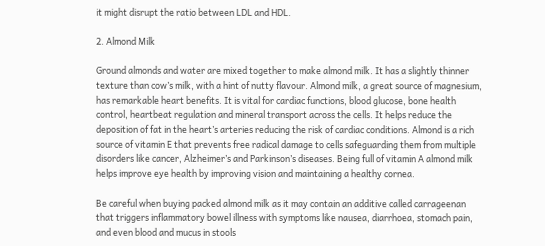it might disrupt the ratio between LDL and HDL.

2. Almond Milk

Ground almonds and water are mixed together to make almond milk. It has a slightly thinner texture than cow’s milk, with a hint of nutty flavour. Almond milk, a great source of magnesium, has remarkable heart benefits. It is vital for cardiac functions, blood glucose, bone health control, heartbeat regulation and mineral transport across the cells. It helps reduce the deposition of fat in the heart’s arteries reducing the risk of cardiac conditions. Almond is a rich source of vitamin E that prevents free radical damage to cells safeguarding them from multiple disorders like cancer, Alzheimer’s and Parkinson’s diseases. Being full of vitamin A almond milk helps improve eye health by improving vision and maintaining a healthy cornea.

Be careful when buying packed almond milk as it may contain an additive called carrageenan that triggers inflammatory bowel illness with symptoms like nausea, diarrhoea, stomach pain, and even blood and mucus in stools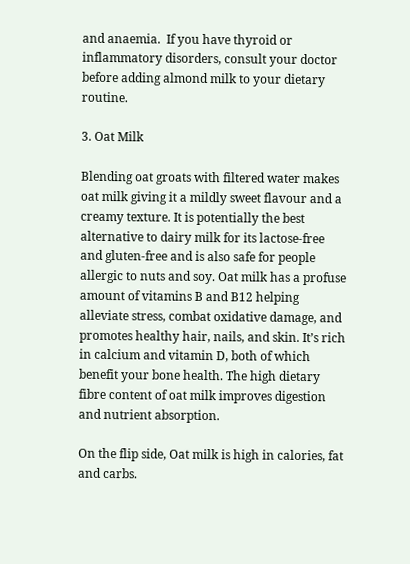and anaemia.  If you have thyroid or inflammatory disorders, consult your doctor before adding almond milk to your dietary routine.

3. Oat Milk

Blending oat groats with filtered water makes oat milk giving it a mildly sweet flavour and a creamy texture. It is potentially the best alternative to dairy milk for its lactose-free and gluten-free and is also safe for people allergic to nuts and soy. Oat milk has a profuse amount of vitamins B and B12 helping alleviate stress, combat oxidative damage, and promotes healthy hair, nails, and skin. It’s rich in calcium and vitamin D, both of which benefit your bone health. The high dietary fibre content of oat milk improves digestion and nutrient absorption.

On the flip side, Oat milk is high in calories, fat and carbs.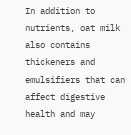In addition to nutrients, oat milk also contains thickeners and emulsifiers that can affect digestive health and may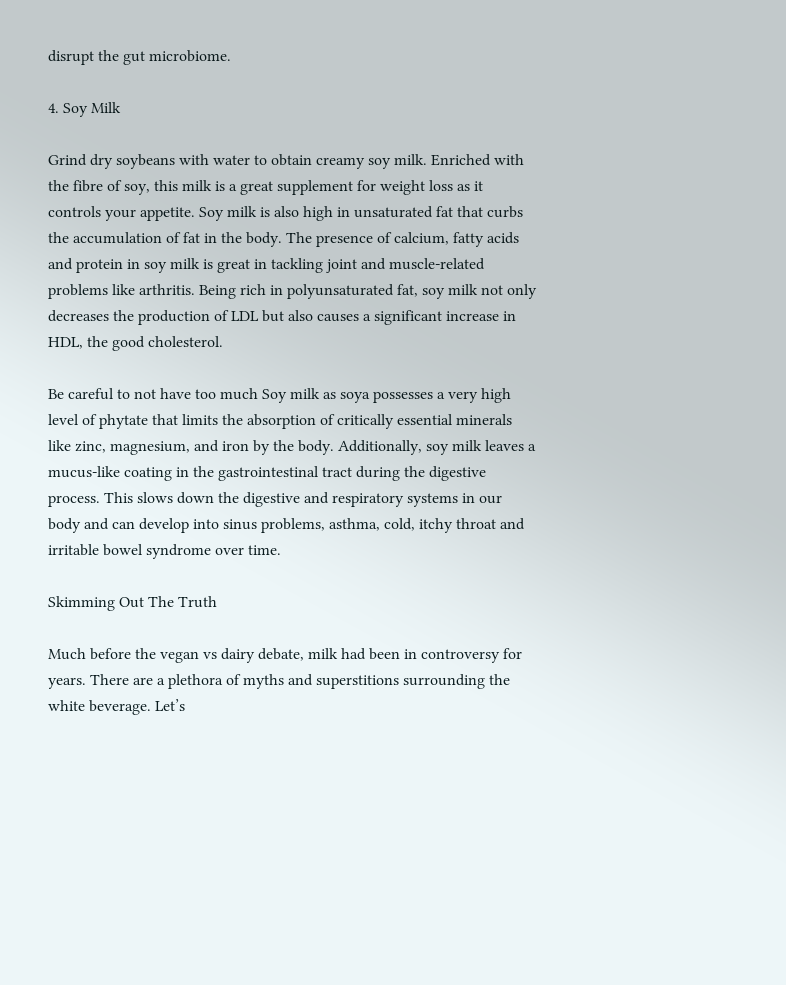disrupt the gut microbiome.

4. Soy Milk

Grind dry soybeans with water to obtain creamy soy milk. Enriched with the fibre of soy, this milk is a great supplement for weight loss as it controls your appetite. Soy milk is also high in unsaturated fat that curbs the accumulation of fat in the body. The presence of calcium, fatty acids and protein in soy milk is great in tackling joint and muscle-related problems like arthritis. Being rich in polyunsaturated fat, soy milk not only decreases the production of LDL but also causes a significant increase in HDL, the good cholesterol.

Be careful to not have too much Soy milk as soya possesses a very high level of phytate that limits the absorption of critically essential minerals like zinc, magnesium, and iron by the body. Additionally, soy milk leaves a mucus-like coating in the gastrointestinal tract during the digestive process. This slows down the digestive and respiratory systems in our body and can develop into sinus problems, asthma, cold, itchy throat and irritable bowel syndrome over time.

Skimming Out The Truth

Much before the vegan vs dairy debate, milk had been in controversy for years. There are a plethora of myths and superstitions surrounding the white beverage. Let’s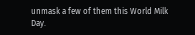unmask a few of them this World Milk Day.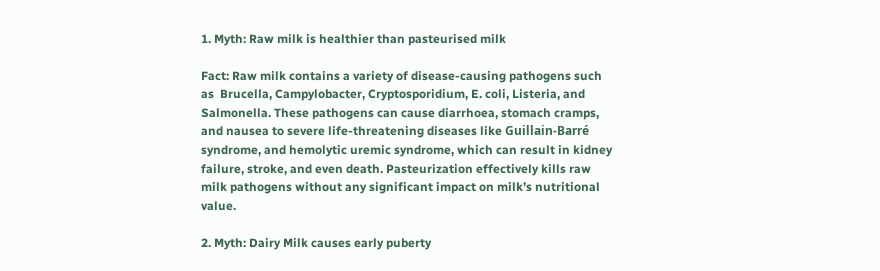1. Myth: Raw milk is healthier than pasteurised milk

Fact: Raw milk contains a variety of disease-causing pathogens such as  Brucella, Campylobacter, Cryptosporidium, E. coli, Listeria, and Salmonella. These pathogens can cause diarrhoea, stomach cramps, and nausea to severe life-threatening diseases like Guillain-Barré syndrome, and hemolytic uremic syndrome, which can result in kidney failure, stroke, and even death. Pasteurization effectively kills raw milk pathogens without any significant impact on milk’s nutritional value.

2. Myth: Dairy Milk causes early puberty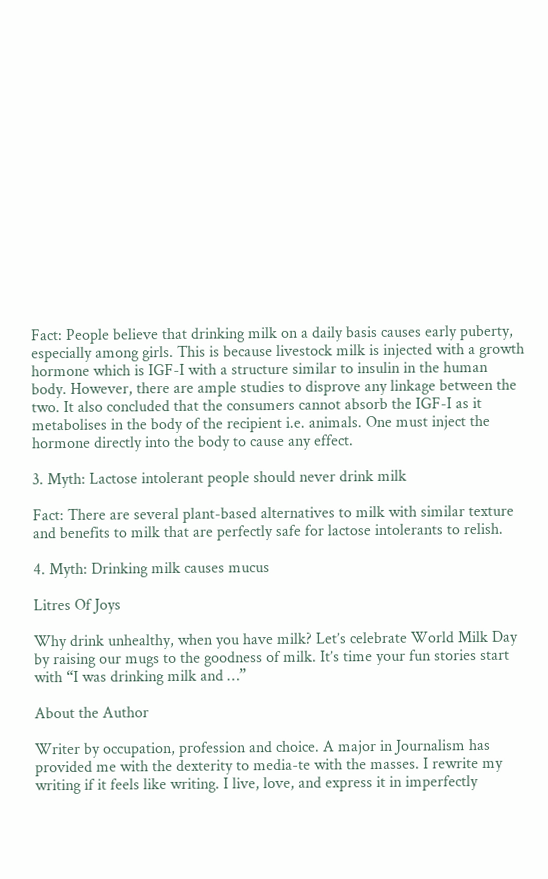Fact: People believe that drinking milk on a daily basis causes early puberty, especially among girls. This is because livestock milk is injected with a growth hormone which is IGF-I with a structure similar to insulin in the human body. However, there are ample studies to disprove any linkage between the two. It also concluded that the consumers cannot absorb the IGF-I as it metabolises in the body of the recipient i.e. animals. One must inject the hormone directly into the body to cause any effect.

3. Myth: Lactose intolerant people should never drink milk

Fact: There are several plant-based alternatives to milk with similar texture and benefits to milk that are perfectly safe for lactose intolerants to relish.

4. Myth: Drinking milk causes mucus

Litres Of Joys

Why drink unhealthy, when you have milk? Let’s celebrate World Milk Day by raising our mugs to the goodness of milk. It’s time your fun stories start with “I was drinking milk and …”

About the Author

Writer by occupation, profession and choice. A major in Journalism has provided me with the dexterity to media-te with the masses. I rewrite my writing if it feels like writing. I live, love, and express it in imperfectly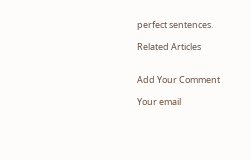perfect sentences.

Related Articles


Add Your Comment

Your email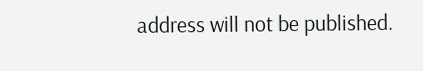address will not be published.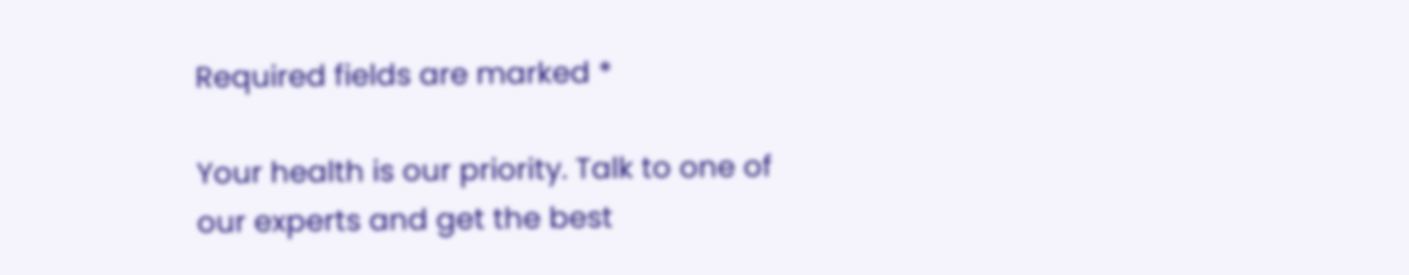Required fields are marked *

Your health is our priority. Talk to one of our experts and get the best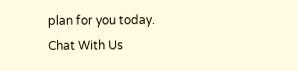plan for you today.
Chat With Us